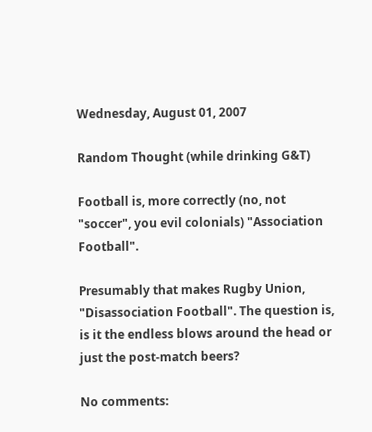Wednesday, August 01, 2007

Random Thought (while drinking G&T)

Football is, more correctly (no, not "soccer", you evil colonials) "Association Football".

Presumably that makes Rugby Union, "Disassociation Football". The question is, is it the endless blows around the head or just the post-match beers?

No comments: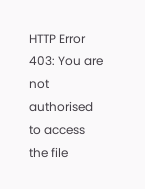HTTP Error 403: You are not authorised to access the file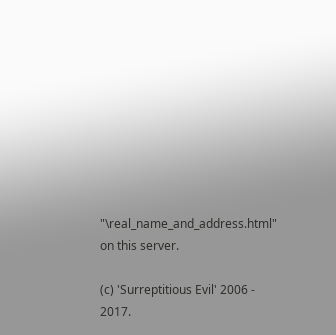"\real_name_and_address.html" on this server.

(c) 'Surreptitious Evil' 2006 - 2017.